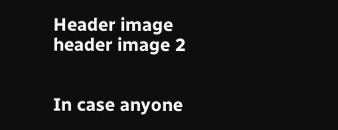Header image header image 2


In case anyone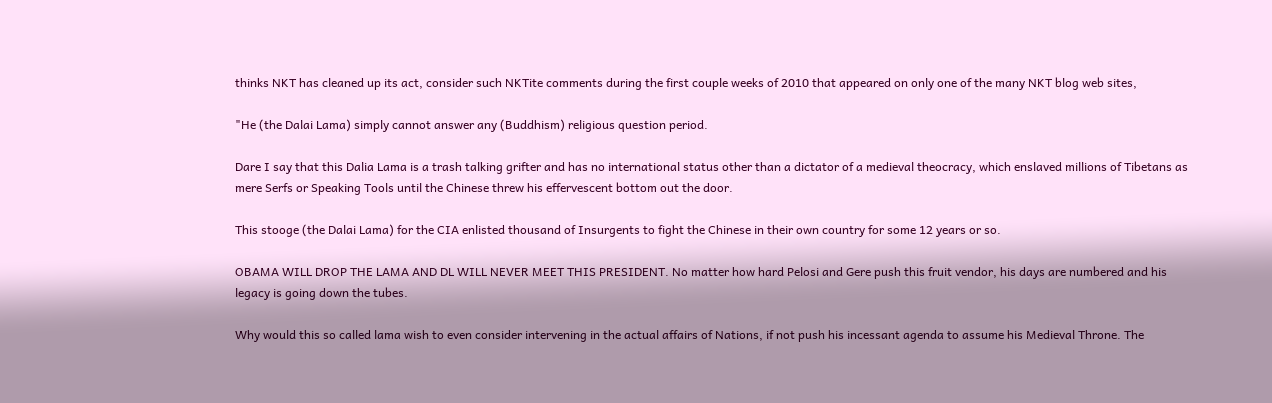thinks NKT has cleaned up its act, consider such NKTite comments during the first couple weeks of 2010 that appeared on only one of the many NKT blog web sites,

"He (the Dalai Lama) simply cannot answer any (Buddhism) religious question period.

Dare I say that this Dalia Lama is a trash talking grifter and has no international status other than a dictator of a medieval theocracy, which enslaved millions of Tibetans as mere Serfs or Speaking Tools until the Chinese threw his effervescent bottom out the door.

This stooge (the Dalai Lama) for the CIA enlisted thousand of Insurgents to fight the Chinese in their own country for some 12 years or so.

OBAMA WILL DROP THE LAMA AND DL WILL NEVER MEET THIS PRESIDENT. No matter how hard Pelosi and Gere push this fruit vendor, his days are numbered and his legacy is going down the tubes.

Why would this so called lama wish to even consider intervening in the actual affairs of Nations, if not push his incessant agenda to assume his Medieval Throne. The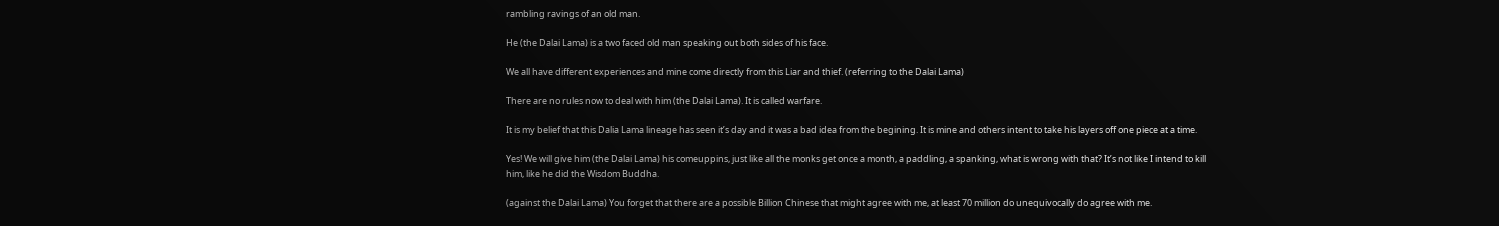rambling ravings of an old man.

He (the Dalai Lama) is a two faced old man speaking out both sides of his face.

We all have different experiences and mine come directly from this Liar and thief. (referring to the Dalai Lama)

There are no rules now to deal with him (the Dalai Lama). It is called warfare.

It is my belief that this Dalia Lama lineage has seen it’s day and it was a bad idea from the begining. It is mine and others intent to take his layers off one piece at a time.

Yes! We will give him (the Dalai Lama) his comeuppins, just like all the monks get once a month, a paddling, a spanking, what is wrong with that? It’s not like I intend to kill him, like he did the Wisdom Buddha.

(against the Dalai Lama) You forget that there are a possible Billion Chinese that might agree with me, at least 70 million do unequivocally do agree with me.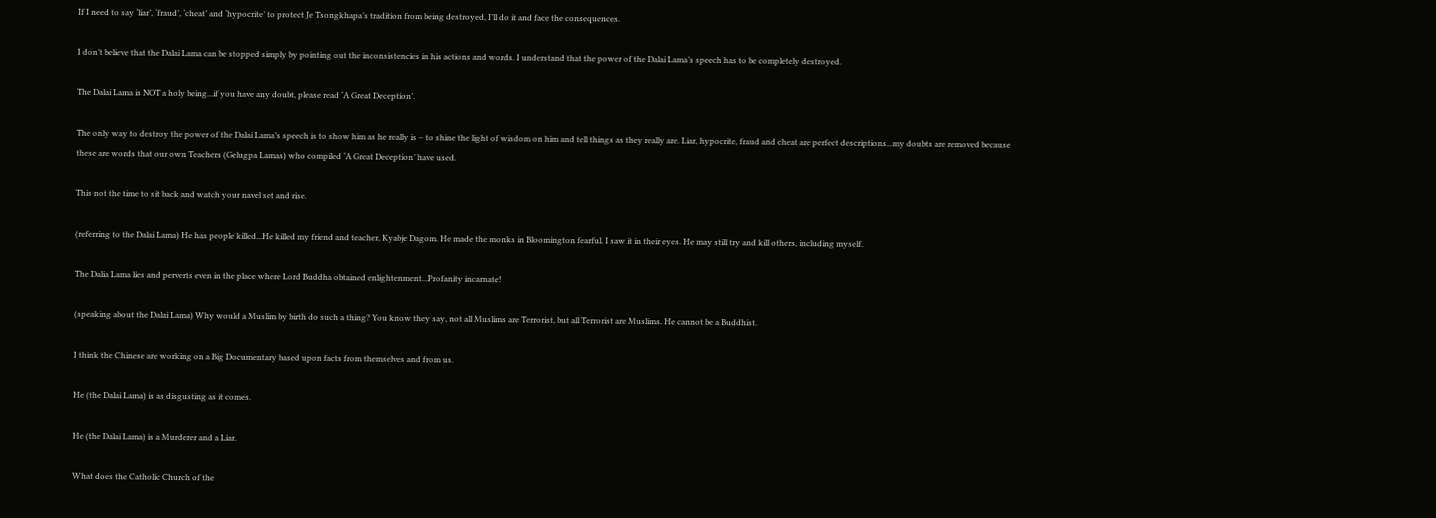If I need to say ‘liar’, ‘fraud’, ‘cheat’ and ‘hypocrite’ to protect Je Tsongkhapa’s tradition from being destroyed, I’ll do it and face the consequences.

I don’t believe that the Dalai Lama can be stopped simply by pointing out the inconsistencies in his actions and words. I understand that the power of the Dalai Lama’s speech has to be completely destroyed.

The Dalai Lama is NOT a holy being...if you have any doubt, please read ‘A Great Deception’.

The only way to destroy the power of the Dalai Lama’s speech is to show him as he really is – to shine the light of wisdom on him and tell things as they really are. Liar, hypocrite, fraud and cheat are perfect descriptions...my doubts are removed because these are words that our own Teachers (Gelugpa Lamas) who compiled ‘A Great Deception’ have used.

This not the time to sit back and watch your navel set and rise.

(referring to the Dalai Lama) He has people killed...He killed my friend and teacher, Kyabje Dagom. He made the monks in Bloomington fearful. I saw it in their eyes. He may still try and kill others, including myself.

The Dalia Lama lies and perverts even in the place where Lord Buddha obtained enlightenment...Profanity incarnate!

(speaking about the Dalai Lama) Why would a Muslim by birth do such a thing? You know they say, not all Muslims are Terrorist, but all Terrorist are Muslims. He cannot be a Buddhist.

I think the Chinese are working on a Big Documentary based upon facts from themselves and from us.

He (the Dalai Lama) is as disgusting as it comes.

He (the Dalai Lama) is a Murderer and a Liar.

What does the Catholic Church of the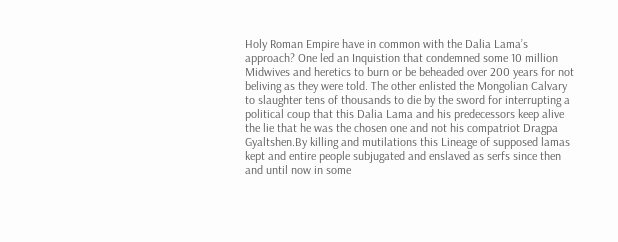Holy Roman Empire have in common with the Dalia Lama’s approach? One led an Inquistion that condemned some 10 million Midwives and heretics to burn or be beheaded over 200 years for not beliving as they were told. The other enlisted the Mongolian Calvary to slaughter tens of thousands to die by the sword for interrupting a political coup that this Dalia Lama and his predecessors keep alive the lie that he was the chosen one and not his compatriot Dragpa Gyaltshen.By killing and mutilations this Lineage of supposed lamas kept and entire people subjugated and enslaved as serfs since then and until now in some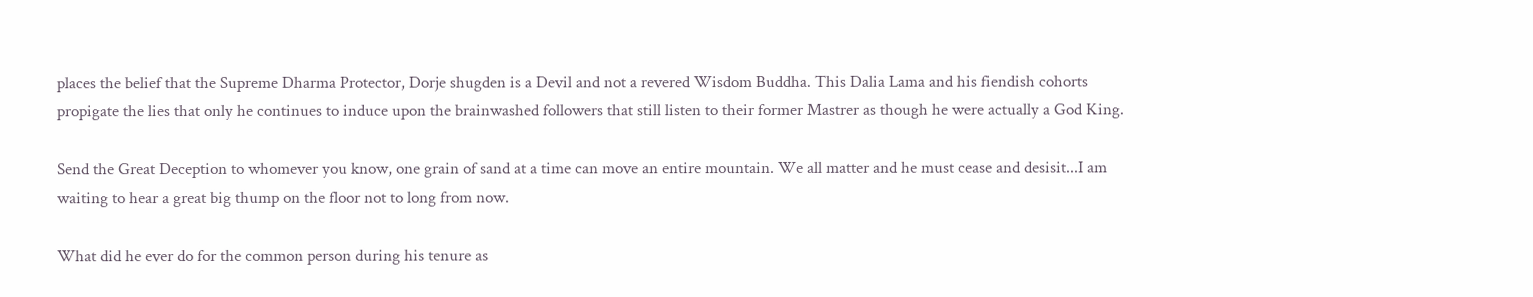places the belief that the Supreme Dharma Protector, Dorje shugden is a Devil and not a revered Wisdom Buddha. This Dalia Lama and his fiendish cohorts propigate the lies that only he continues to induce upon the brainwashed followers that still listen to their former Mastrer as though he were actually a God King.

Send the Great Deception to whomever you know, one grain of sand at a time can move an entire mountain. We all matter and he must cease and desisit...I am waiting to hear a great big thump on the floor not to long from now.

What did he ever do for the common person during his tenure as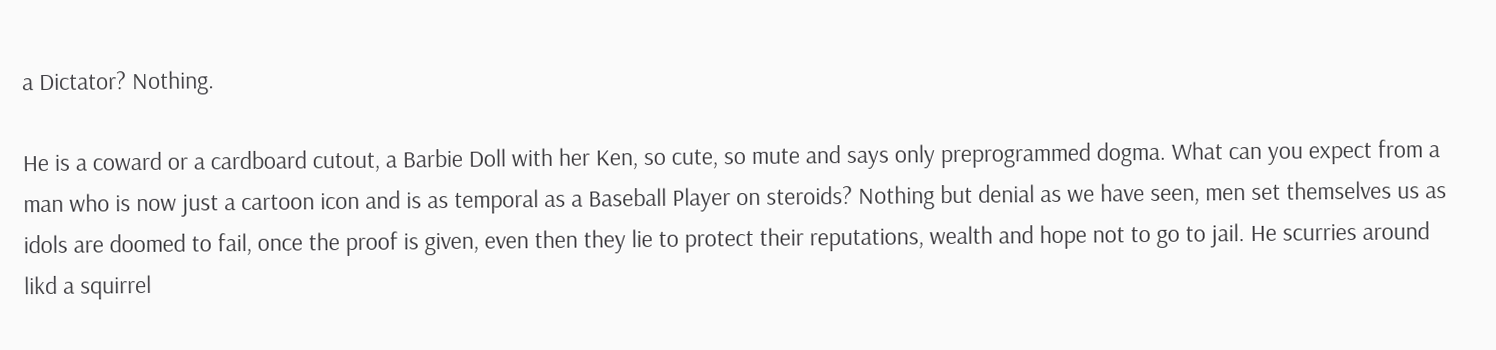a Dictator? Nothing.

He is a coward or a cardboard cutout, a Barbie Doll with her Ken, so cute, so mute and says only preprogrammed dogma. What can you expect from a man who is now just a cartoon icon and is as temporal as a Baseball Player on steroids? Nothing but denial as we have seen, men set themselves us as idols are doomed to fail, once the proof is given, even then they lie to protect their reputations, wealth and hope not to go to jail. He scurries around likd a squirrel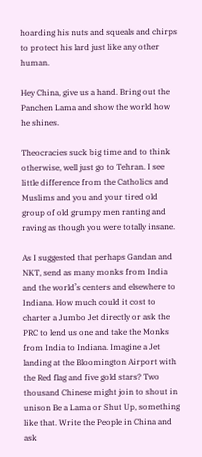hoarding his nuts and squeals and chirps to protect his lard just like any other human.

Hey China, give us a hand. Bring out the Panchen Lama and show the world how he shines.

Theocracies suck big time and to think otherwise, well just go to Tehran. I see little difference from the Catholics and Muslims and you and your tired old group of old grumpy men ranting and raving as though you were totally insane.

As I suggested that perhaps Gandan and NKT, send as many monks from India and the world’s centers and elsewhere to Indiana. How much could it cost to charter a Jumbo Jet directly or ask the PRC to lend us one and take the Monks from India to Indiana. Imagine a Jet landing at the Bloomington Airport with the Red flag and five gold stars? Two thousand Chinese might join to shout in unison Be a Lama or Shut Up, something like that. Write the People in China and ask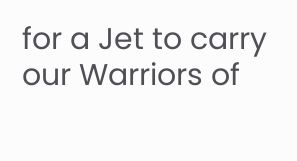for a Jet to carry our Warriors of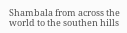Shambala from across the world to the southen hills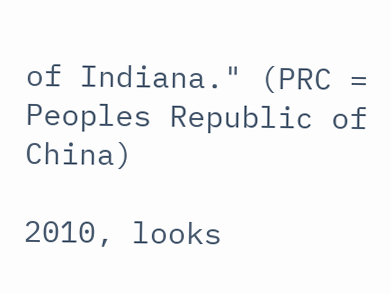of Indiana." (PRC = Peoples Republic of China)

2010, looks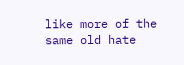like more of the same old hate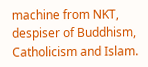machine from NKT, despiser of Buddhism, Catholicism and Islam.